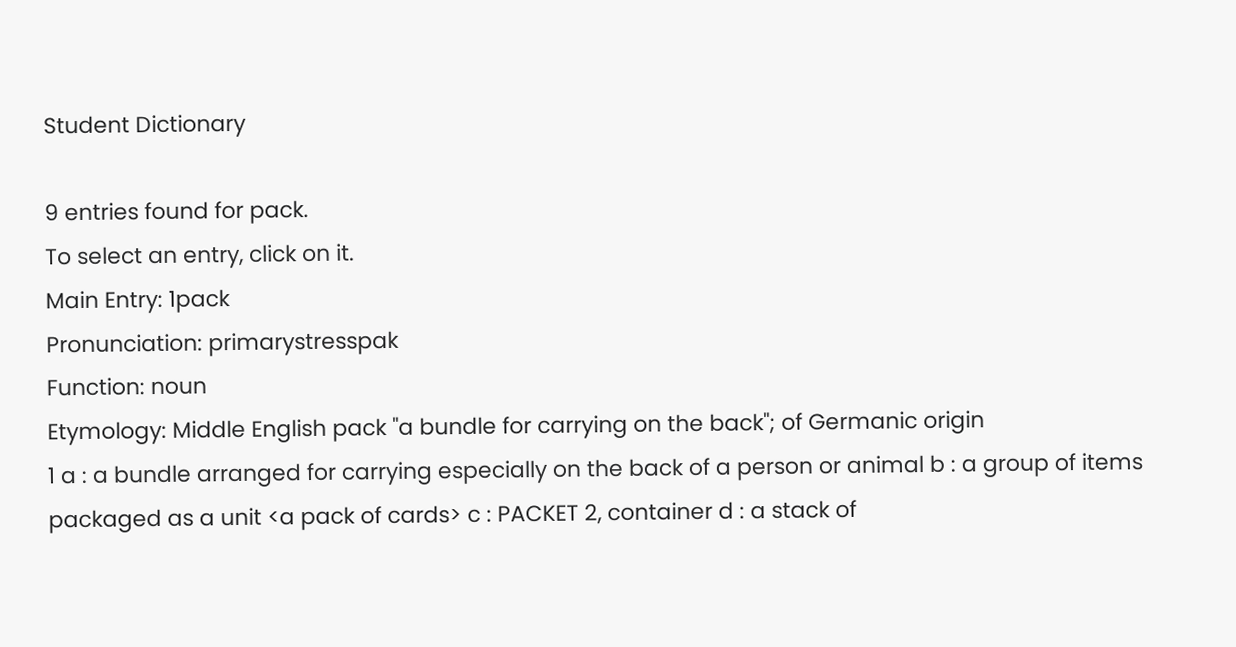Student Dictionary

9 entries found for pack.
To select an entry, click on it.
Main Entry: 1pack
Pronunciation: primarystresspak
Function: noun
Etymology: Middle English pack "a bundle for carrying on the back"; of Germanic origin
1 a : a bundle arranged for carrying especially on the back of a person or animal b : a group of items packaged as a unit <a pack of cards> c : PACKET 2, container d : a stack of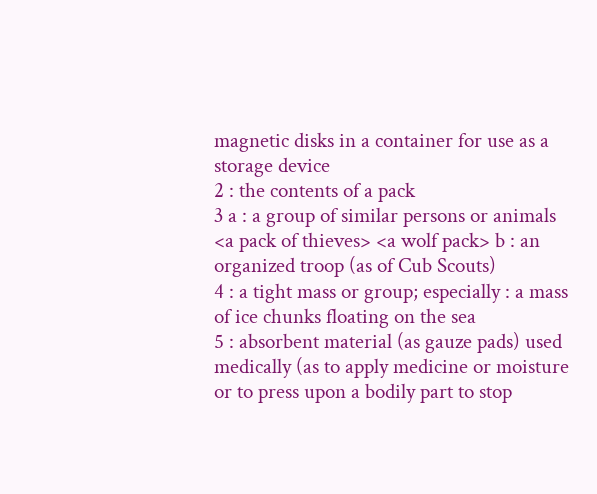magnetic disks in a container for use as a storage device
2 : the contents of a pack
3 a : a group of similar persons or animals <a pack of thieves> <a wolf pack> b : an organized troop (as of Cub Scouts)
4 : a tight mass or group; especially : a mass of ice chunks floating on the sea
5 : absorbent material (as gauze pads) used medically (as to apply medicine or moisture or to press upon a bodily part to stop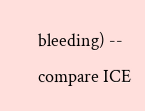bleeding) -- compare ICE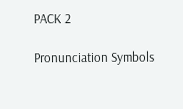PACK 2

Pronunciation Symbols